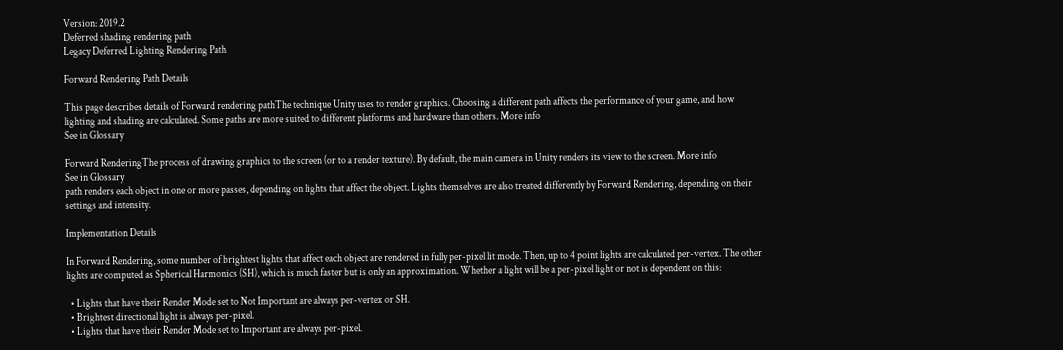Version: 2019.2
Deferred shading rendering path
Legacy Deferred Lighting Rendering Path

Forward Rendering Path Details

This page describes details of Forward rendering pathThe technique Unity uses to render graphics. Choosing a different path affects the performance of your game, and how lighting and shading are calculated. Some paths are more suited to different platforms and hardware than others. More info
See in Glossary

Forward RenderingThe process of drawing graphics to the screen (or to a render texture). By default, the main camera in Unity renders its view to the screen. More info
See in Glossary
path renders each object in one or more passes, depending on lights that affect the object. Lights themselves are also treated differently by Forward Rendering, depending on their settings and intensity.

Implementation Details

In Forward Rendering, some number of brightest lights that affect each object are rendered in fully per-pixel lit mode. Then, up to 4 point lights are calculated per-vertex. The other lights are computed as Spherical Harmonics (SH), which is much faster but is only an approximation. Whether a light will be a per-pixel light or not is dependent on this:

  • Lights that have their Render Mode set to Not Important are always per-vertex or SH.
  • Brightest directional light is always per-pixel.
  • Lights that have their Render Mode set to Important are always per-pixel.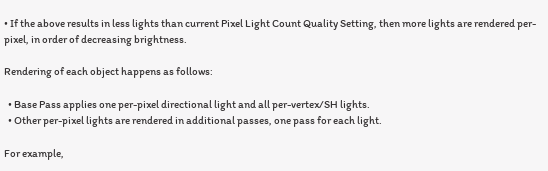• If the above results in less lights than current Pixel Light Count Quality Setting, then more lights are rendered per-pixel, in order of decreasing brightness.

Rendering of each object happens as follows:

  • Base Pass applies one per-pixel directional light and all per-vertex/SH lights.
  • Other per-pixel lights are rendered in additional passes, one pass for each light.

For example,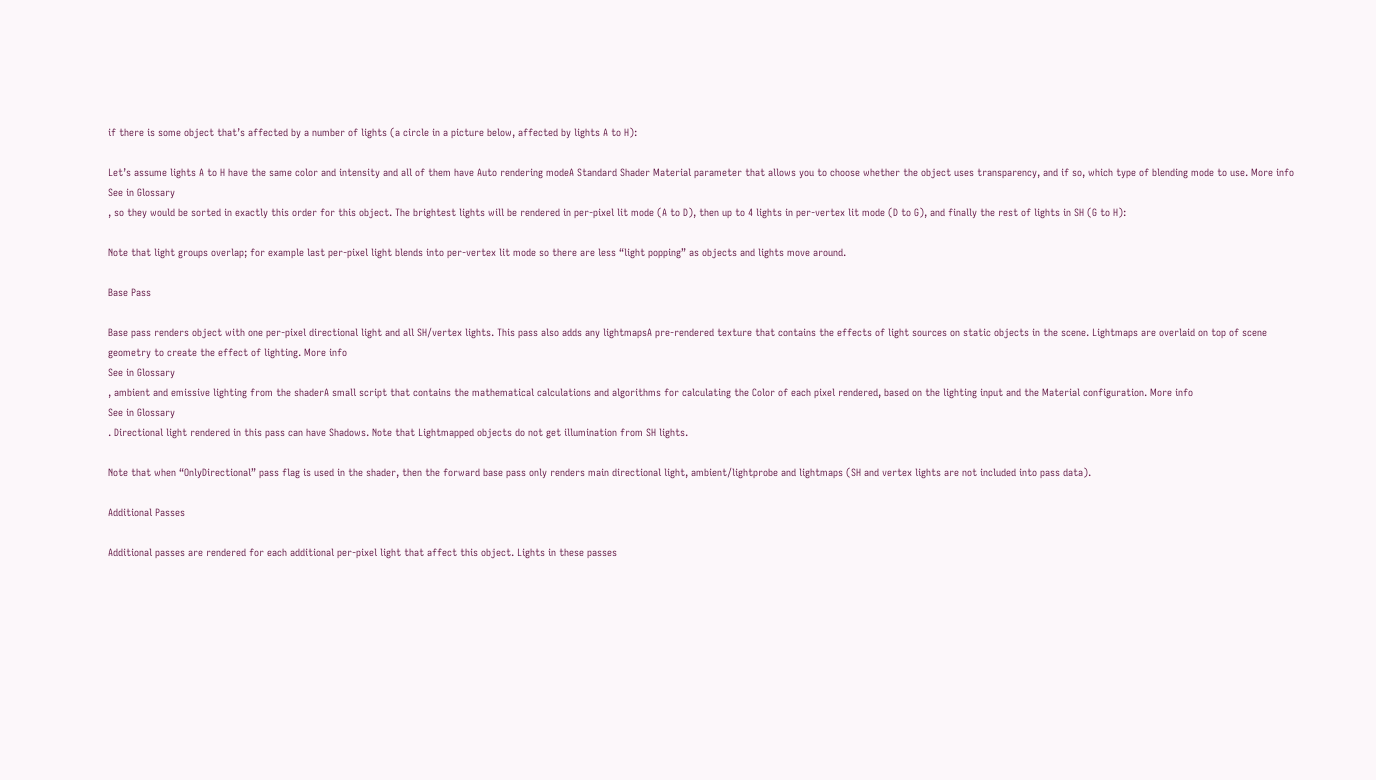if there is some object that’s affected by a number of lights (a circle in a picture below, affected by lights A to H):

Let’s assume lights A to H have the same color and intensity and all of them have Auto rendering modeA Standard Shader Material parameter that allows you to choose whether the object uses transparency, and if so, which type of blending mode to use. More info
See in Glossary
, so they would be sorted in exactly this order for this object. The brightest lights will be rendered in per-pixel lit mode (A to D), then up to 4 lights in per-vertex lit mode (D to G), and finally the rest of lights in SH (G to H):

Note that light groups overlap; for example last per-pixel light blends into per-vertex lit mode so there are less “light popping” as objects and lights move around.

Base Pass

Base pass renders object with one per-pixel directional light and all SH/vertex lights. This pass also adds any lightmapsA pre-rendered texture that contains the effects of light sources on static objects in the scene. Lightmaps are overlaid on top of scene geometry to create the effect of lighting. More info
See in Glossary
, ambient and emissive lighting from the shaderA small script that contains the mathematical calculations and algorithms for calculating the Color of each pixel rendered, based on the lighting input and the Material configuration. More info
See in Glossary
. Directional light rendered in this pass can have Shadows. Note that Lightmapped objects do not get illumination from SH lights.

Note that when “OnlyDirectional” pass flag is used in the shader, then the forward base pass only renders main directional light, ambient/lightprobe and lightmaps (SH and vertex lights are not included into pass data).

Additional Passes

Additional passes are rendered for each additional per-pixel light that affect this object. Lights in these passes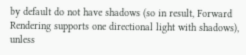by default do not have shadows (so in result, Forward Rendering supports one directional light with shadows), unless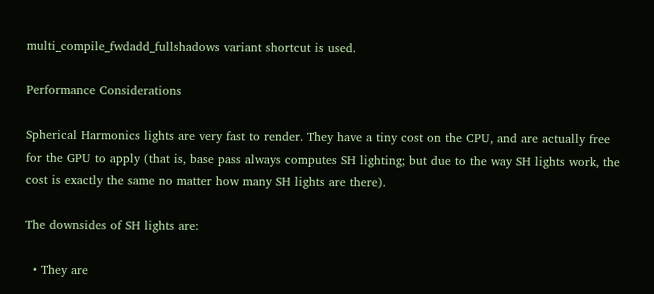multi_compile_fwdadd_fullshadows variant shortcut is used.

Performance Considerations

Spherical Harmonics lights are very fast to render. They have a tiny cost on the CPU, and are actually free for the GPU to apply (that is, base pass always computes SH lighting; but due to the way SH lights work, the cost is exactly the same no matter how many SH lights are there).

The downsides of SH lights are:

  • They are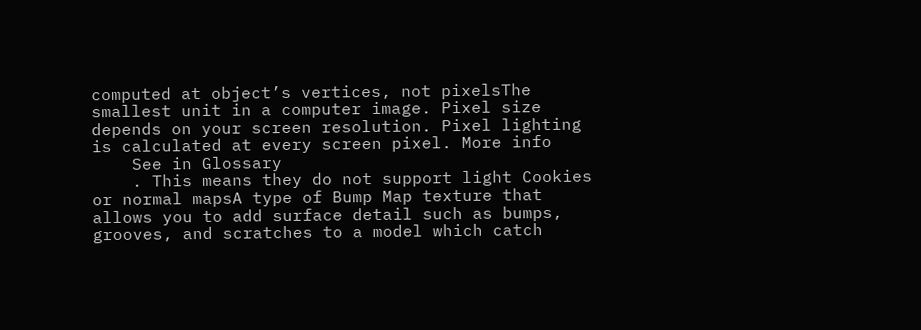computed at object’s vertices, not pixelsThe smallest unit in a computer image. Pixel size depends on your screen resolution. Pixel lighting is calculated at every screen pixel. More info
    See in Glossary
    . This means they do not support light Cookies or normal mapsA type of Bump Map texture that allows you to add surface detail such as bumps, grooves, and scratches to a model which catch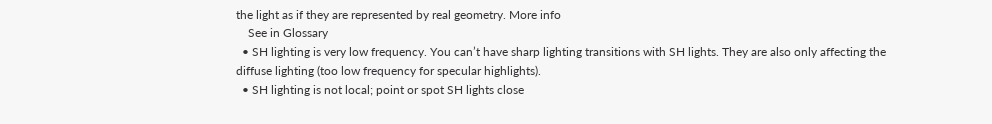the light as if they are represented by real geometry. More info
    See in Glossary
  • SH lighting is very low frequency. You can’t have sharp lighting transitions with SH lights. They are also only affecting the diffuse lighting (too low frequency for specular highlights).
  • SH lighting is not local; point or spot SH lights close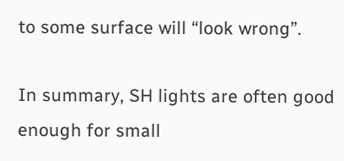to some surface will “look wrong”.

In summary, SH lights are often good enough for small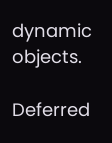dynamic objects.

Deferred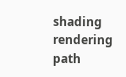shading rendering path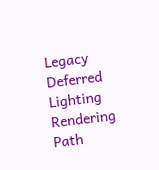Legacy Deferred Lighting Rendering Path